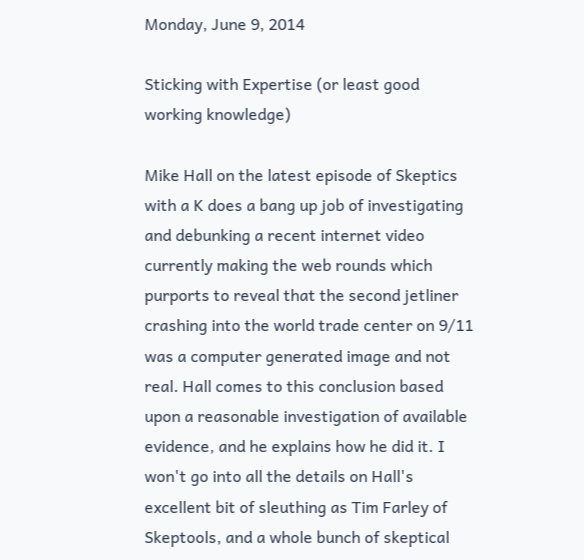Monday, June 9, 2014

Sticking with Expertise (or least good working knowledge)

Mike Hall on the latest episode of Skeptics with a K does a bang up job of investigating and debunking a recent internet video currently making the web rounds which purports to reveal that the second jetliner crashing into the world trade center on 9/11 was a computer generated image and not real. Hall comes to this conclusion based upon a reasonable investigation of available evidence, and he explains how he did it. I won't go into all the details on Hall's excellent bit of sleuthing as Tim Farley of Skeptools, and a whole bunch of skeptical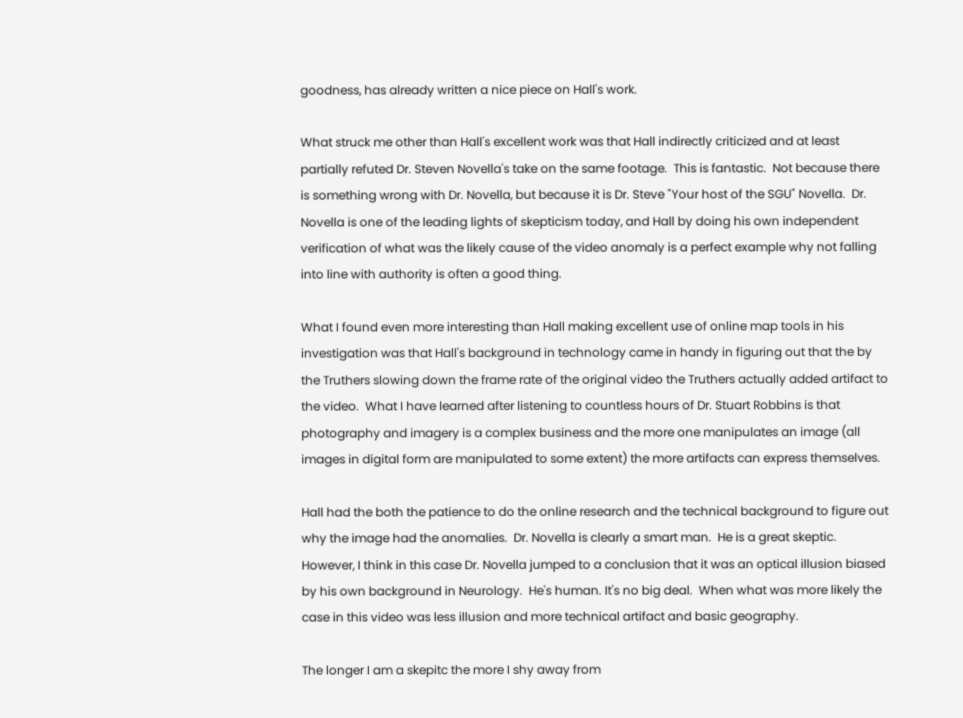goodness, has already written a nice piece on Hall's work.

What struck me other than Hall's excellent work was that Hall indirectly criticized and at least partially refuted Dr. Steven Novella's take on the same footage.  This is fantastic.  Not because there is something wrong with Dr. Novella, but because it is Dr. Steve "Your host of the SGU" Novella.  Dr. Novella is one of the leading lights of skepticism today, and Hall by doing his own independent verification of what was the likely cause of the video anomaly is a perfect example why not falling into line with authority is often a good thing.

What I found even more interesting than Hall making excellent use of online map tools in his investigation was that Hall's background in technology came in handy in figuring out that the by the Truthers slowing down the frame rate of the original video the Truthers actually added artifact to the video.  What I have learned after listening to countless hours of Dr. Stuart Robbins is that photography and imagery is a complex business and the more one manipulates an image (all images in digital form are manipulated to some extent) the more artifacts can express themselves.

Hall had the both the patience to do the online research and the technical background to figure out why the image had the anomalies.  Dr. Novella is clearly a smart man.  He is a great skeptic.  However, I think in this case Dr. Novella jumped to a conclusion that it was an optical illusion biased by his own background in Neurology.  He's human. It's no big deal.  When what was more likely the case in this video was less illusion and more technical artifact and basic geography.

The longer I am a skepitc the more I shy away from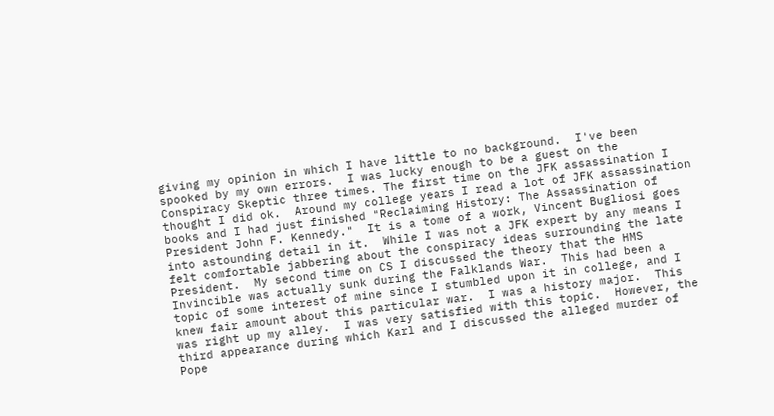giving my opinion in which I have little to no background.  I've been spooked by my own errors.  I was lucky enough to be a guest on the Conspiracy Skeptic three times. The first time on the JFK assassination I thought I did ok.  Around my college years I read a lot of JFK assassination books and I had just finished "Reclaiming History: The Assassination of President John F. Kennedy."  It is a tome of a work, Vincent Bugliosi goes into astounding detail in it.  While I was not a JFK expert by any means I felt comfortable jabbering about the conspiracy ideas surrounding the late President.  My second time on CS I discussed the theory that the HMS Invincible was actually sunk during the Falklands War.  This had been a topic of some interest of mine since I stumbled upon it in college, and I knew fair amount about this particular war.  I was a history major.  This was right up my alley.  I was very satisfied with this topic.  However, the third appearance during which Karl and I discussed the alleged murder of Pope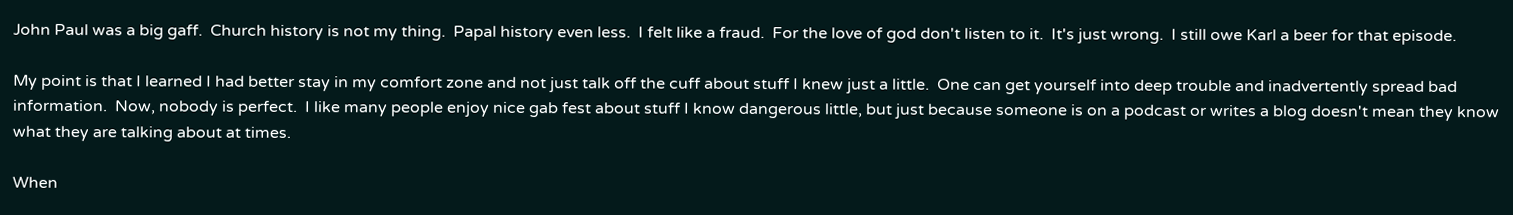John Paul was a big gaff.  Church history is not my thing.  Papal history even less.  I felt like a fraud.  For the love of god don't listen to it.  It's just wrong.  I still owe Karl a beer for that episode.

My point is that I learned I had better stay in my comfort zone and not just talk off the cuff about stuff I knew just a little.  One can get yourself into deep trouble and inadvertently spread bad information.  Now, nobody is perfect.  I like many people enjoy nice gab fest about stuff I know dangerous little, but just because someone is on a podcast or writes a blog doesn't mean they know what they are talking about at times.

When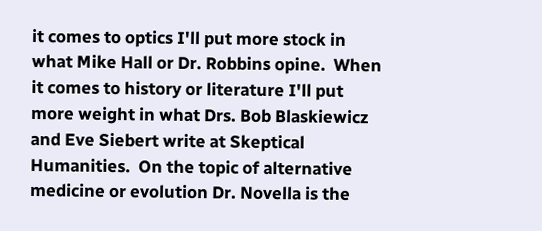it comes to optics I'll put more stock in what Mike Hall or Dr. Robbins opine.  When it comes to history or literature I'll put more weight in what Drs. Bob Blaskiewicz and Eve Siebert write at Skeptical Humanities.  On the topic of alternative medicine or evolution Dr. Novella is the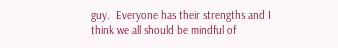guy.  Everyone has their strengths and I think we all should be mindful of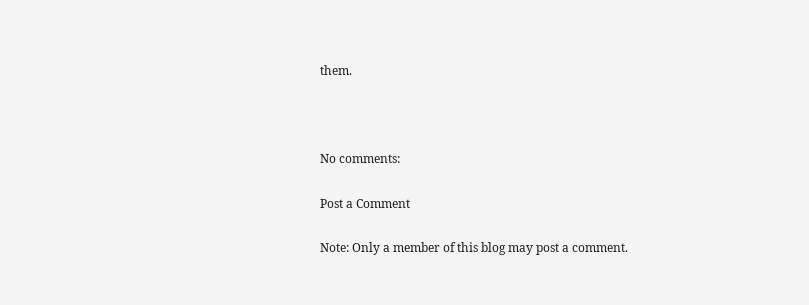them.



No comments:

Post a Comment

Note: Only a member of this blog may post a comment.